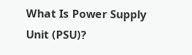What Is Power Supply Unit (PSU)?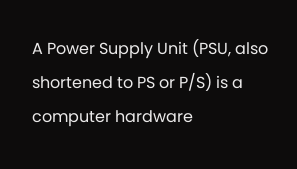A Power Supply Unit (PSU, also shortened to PS or P/S) is a computer hardware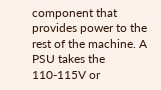component that provides power to the rest of the machine. A PSU takes the 110-115V or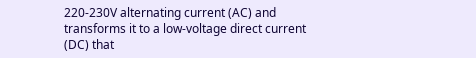220-230V alternating current (AC) and transforms it to a low-voltage direct current (DC) that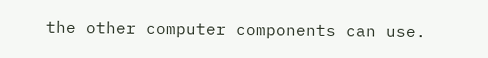the other computer components can use.